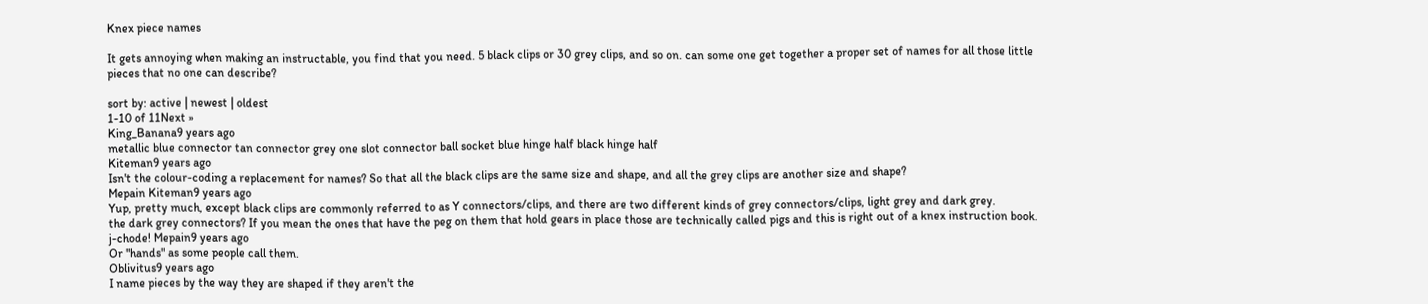Knex piece names

It gets annoying when making an instructable, you find that you need. 5 black clips or 30 grey clips, and so on. can some one get together a proper set of names for all those little pieces that no one can describe?

sort by: active | newest | oldest
1-10 of 11Next »
King_Banana9 years ago
metallic blue connector tan connector grey one slot connector ball socket blue hinge half black hinge half
Kiteman9 years ago
Isn't the colour-coding a replacement for names? So that all the black clips are the same size and shape, and all the grey clips are another size and shape?
Mepain Kiteman9 years ago
Yup, pretty much, except black clips are commonly referred to as Y connectors/clips, and there are two different kinds of grey connectors/clips, light grey and dark grey.
the dark grey connectors? If you mean the ones that have the peg on them that hold gears in place those are technically called pigs and this is right out of a knex instruction book.
j-chode! Mepain9 years ago
Or "hands" as some people call them.
Oblivitus9 years ago
I name pieces by the way they are shaped if they aren't the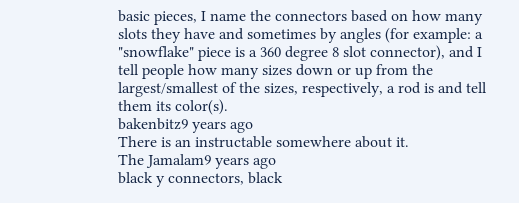basic pieces, I name the connectors based on how many slots they have and sometimes by angles (for example: a "snowflake" piece is a 360 degree 8 slot connector), and I tell people how many sizes down or up from the largest/smallest of the sizes, respectively, a rod is and tell them its color(s).
bakenbitz9 years ago
There is an instructable somewhere about it.
The Jamalam9 years ago
black y connectors, black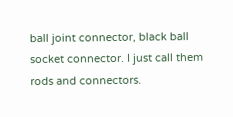ball joint connector, black ball socket connector. I just call them rods and connectors.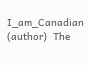I_am_Canadian (author)  The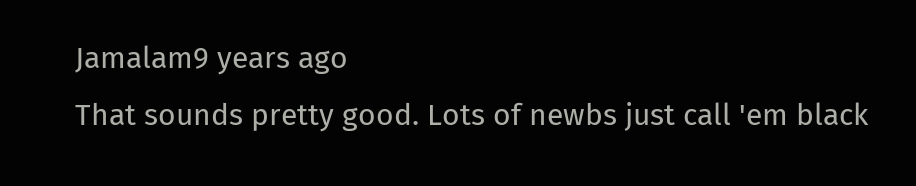Jamalam9 years ago
That sounds pretty good. Lots of newbs just call 'em black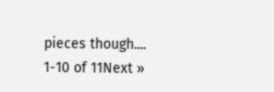pieces though....
1-10 of 11Next »